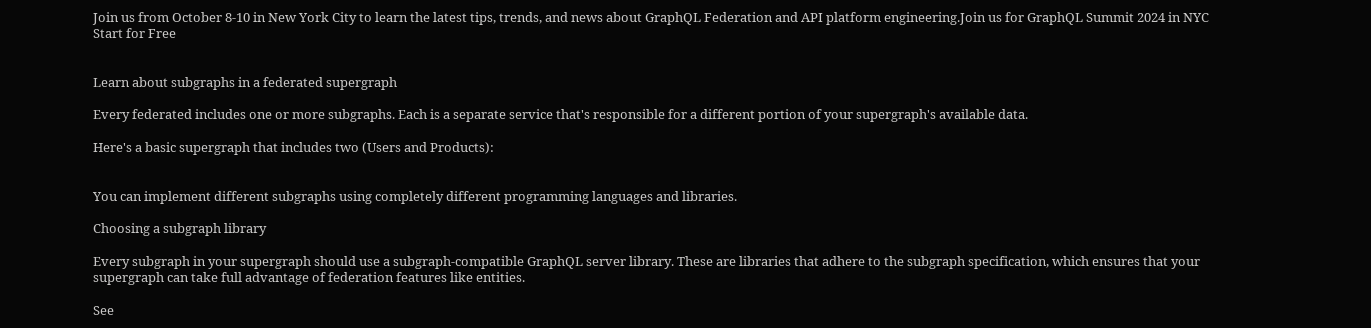Join us from October 8-10 in New York City to learn the latest tips, trends, and news about GraphQL Federation and API platform engineering.Join us for GraphQL Summit 2024 in NYC
Start for Free


Learn about subgraphs in a federated supergraph

Every federated includes one or more subgraphs. Each is a separate service that's responsible for a different portion of your supergraph's available data.

Here's a basic supergraph that includes two (Users and Products):


You can implement different subgraphs using completely different programming languages and libraries.

Choosing a subgraph library

Every subgraph in your supergraph should use a subgraph-compatible GraphQL server library. These are libraries that adhere to the subgraph specification, which ensures that your supergraph can take full advantage of federation features like entities.

See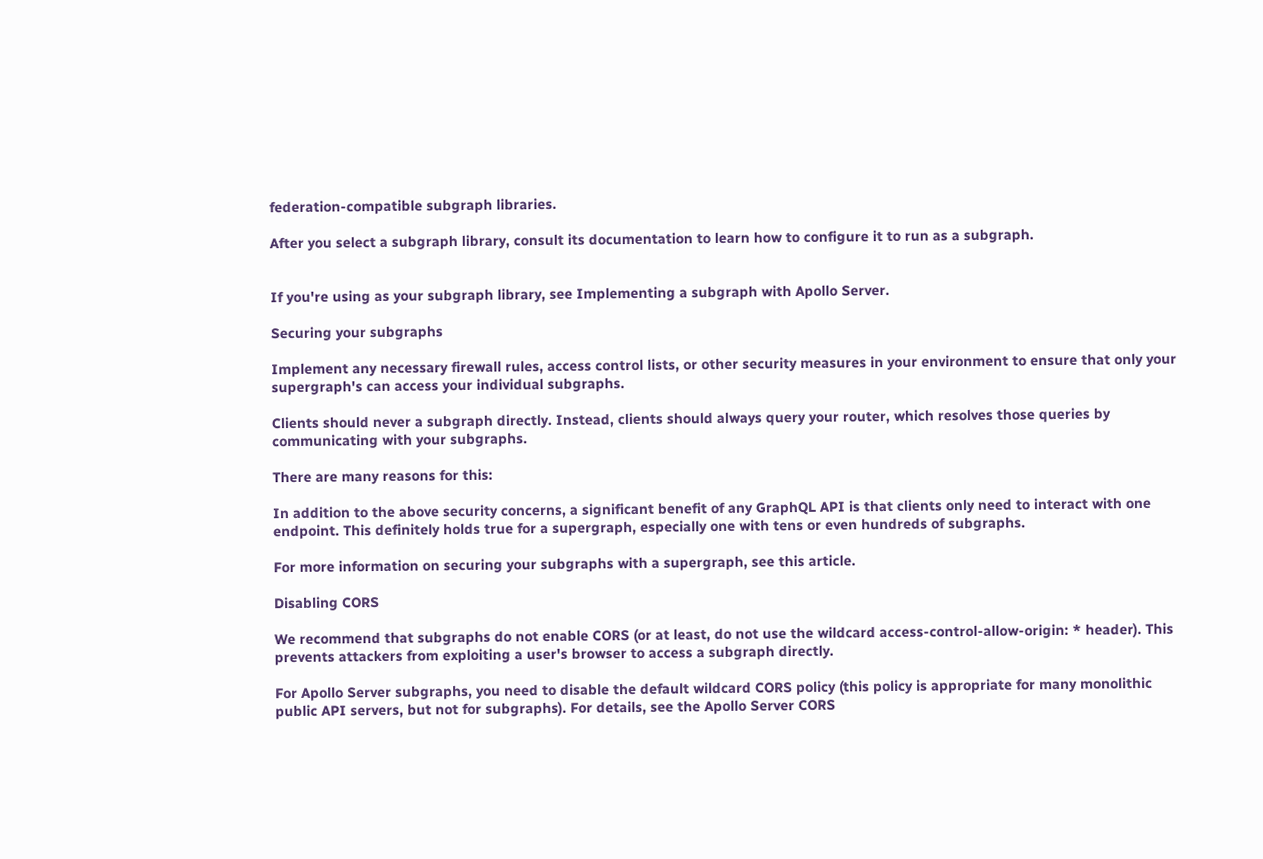federation-compatible subgraph libraries.

After you select a subgraph library, consult its documentation to learn how to configure it to run as a subgraph.


If you're using as your subgraph library, see Implementing a subgraph with Apollo Server.

Securing your subgraphs

Implement any necessary firewall rules, access control lists, or other security measures in your environment to ensure that only your supergraph's can access your individual subgraphs.

Clients should never a subgraph directly. Instead, clients should always query your router, which resolves those queries by communicating with your subgraphs.

There are many reasons for this:

In addition to the above security concerns, a significant benefit of any GraphQL API is that clients only need to interact with one endpoint. This definitely holds true for a supergraph, especially one with tens or even hundreds of subgraphs.

For more information on securing your subgraphs with a supergraph, see this article.

Disabling CORS

We recommend that subgraphs do not enable CORS (or at least, do not use the wildcard access-control-allow-origin: * header). This prevents attackers from exploiting a user's browser to access a subgraph directly.

For Apollo Server subgraphs, you need to disable the default wildcard CORS policy (this policy is appropriate for many monolithic public API servers, but not for subgraphs). For details, see the Apollo Server CORS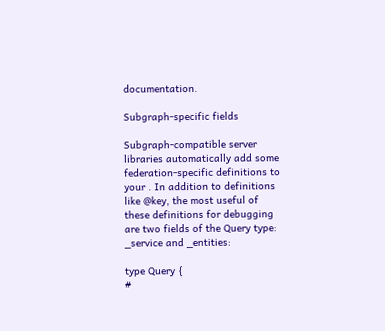documentation.

Subgraph-specific fields

Subgraph-compatible server libraries automatically add some federation-specific definitions to your . In addition to definitions like @key, the most useful of these definitions for debugging are two fields of the Query type: _service and _entities:

type Query {
#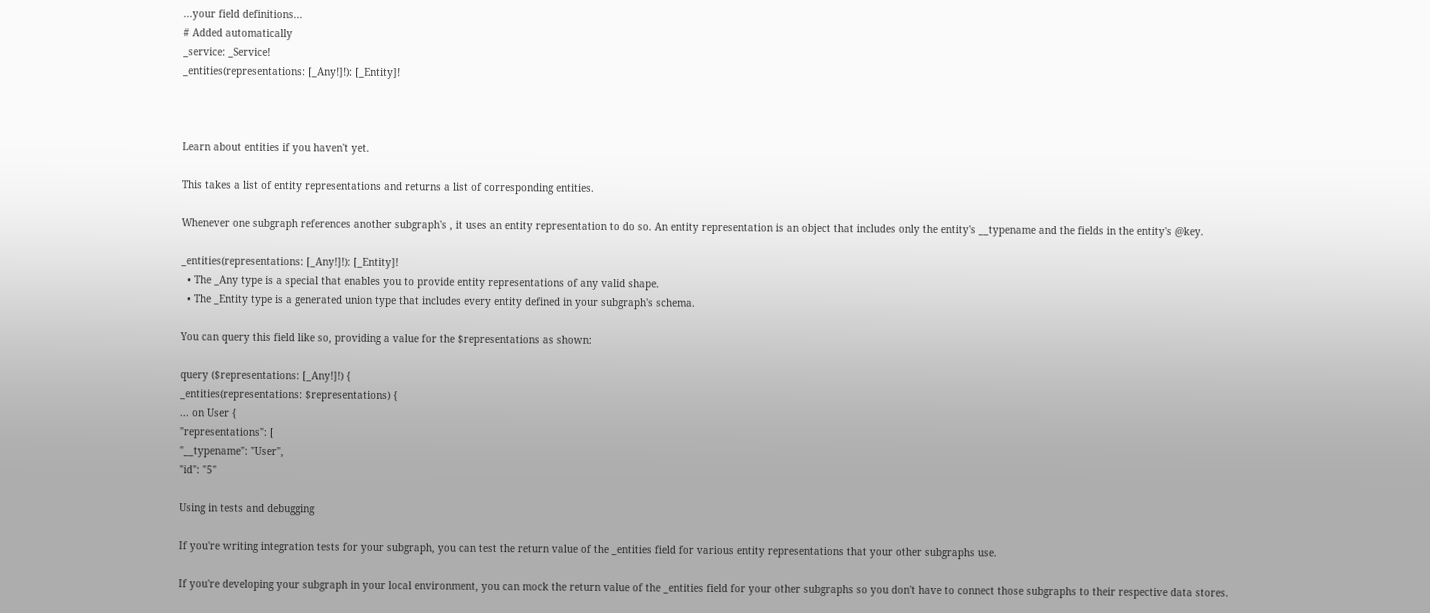...your field definitions...
# Added automatically
_service: _Service!
_entities(representations: [_Any!]!): [_Entity]!



Learn about entities if you haven't yet.

This takes a list of entity representations and returns a list of corresponding entities.

Whenever one subgraph references another subgraph's , it uses an entity representation to do so. An entity representation is an object that includes only the entity's __typename and the fields in the entity's @key.

_entities(representations: [_Any!]!): [_Entity]!
  • The _Any type is a special that enables you to provide entity representations of any valid shape.
  • The _Entity type is a generated union type that includes every entity defined in your subgraph's schema.

You can query this field like so, providing a value for the $representations as shown:

query ($representations: [_Any!]!) {
_entities(representations: $representations) {
... on User {
"representations": [
"__typename": "User",
"id": "5"

Using in tests and debugging

If you're writing integration tests for your subgraph, you can test the return value of the _entities field for various entity representations that your other subgraphs use.

If you're developing your subgraph in your local environment, you can mock the return value of the _entities field for your other subgraphs so you don't have to connect those subgraphs to their respective data stores.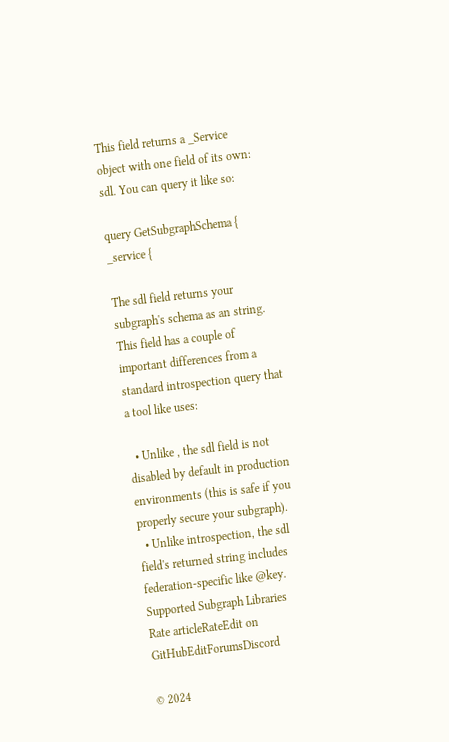This field returns a _Service object with one field of its own: sdl. You can query it like so:

query GetSubgraphSchema {
_service {

The sdl field returns your subgraph's schema as an string. This field has a couple of important differences from a standard introspection query that a tool like uses:

  • Unlike , the sdl field is not disabled by default in production environments (this is safe if you properly secure your subgraph).
  • Unlike introspection, the sdl field's returned string includes federation-specific like @key.
Supported Subgraph Libraries
Rate articleRateEdit on GitHubEditForumsDiscord

© 2024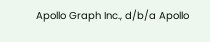Apollo Graph Inc., d/b/a Apollo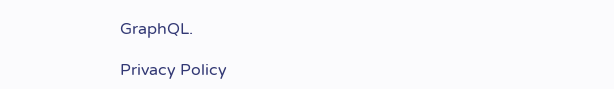GraphQL.

Privacy Policy